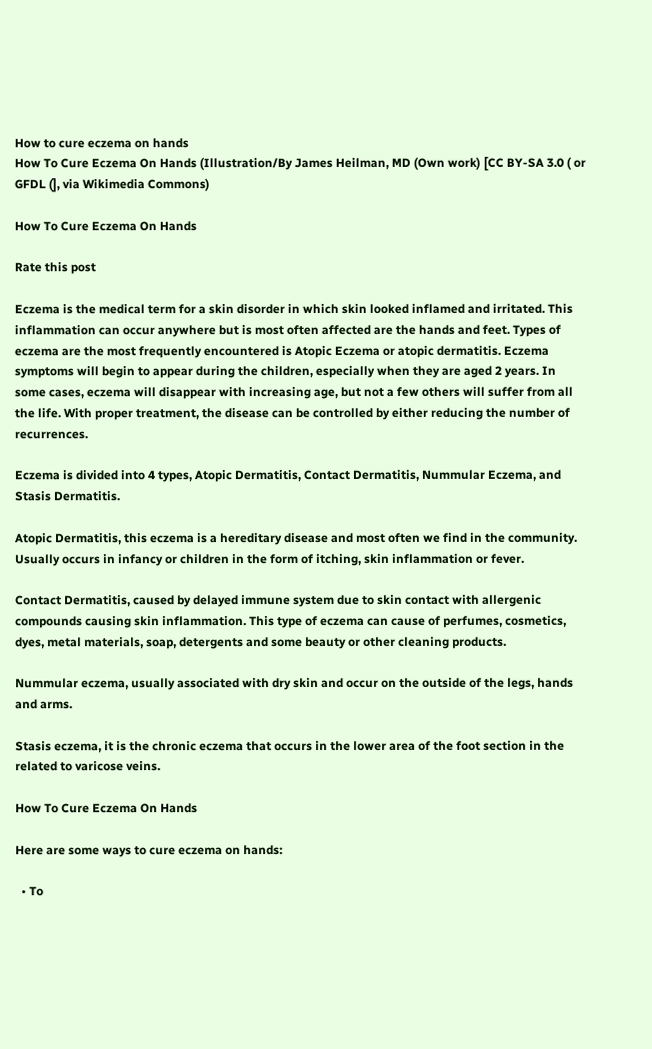How to cure eczema on hands
How To Cure Eczema On Hands (Illustration/By James Heilman, MD (Own work) [CC BY-SA 3.0 ( or GFDL (], via Wikimedia Commons)

How To Cure Eczema On Hands

Rate this post

Eczema is the medical term for a skin disorder in which skin looked inflamed and irritated. This inflammation can occur anywhere but is most often affected are the hands and feet. Types of eczema are the most frequently encountered is Atopic Eczema or atopic dermatitis. Eczema symptoms will begin to appear during the children, especially when they are aged 2 years. In some cases, eczema will disappear with increasing age, but not a few others will suffer from all the life. With proper treatment, the disease can be controlled by either reducing the number of recurrences.

Eczema is divided into 4 types, Atopic Dermatitis, Contact Dermatitis, Nummular Eczema, and Stasis Dermatitis.

Atopic Dermatitis, this eczema is a hereditary disease and most often we find in the community. Usually occurs in infancy or children in the form of itching, skin inflammation or fever.

Contact Dermatitis, caused by delayed immune system due to skin contact with allergenic compounds causing skin inflammation. This type of eczema can cause of perfumes, cosmetics, dyes, metal materials, soap, detergents and some beauty or other cleaning products.

Nummular eczema, usually associated with dry skin and occur on the outside of the legs, hands and arms.

Stasis eczema, it is the chronic eczema that occurs in the lower area of the foot section in the related to varicose veins.

How To Cure Eczema On Hands

Here are some ways to cure eczema on hands:

  • To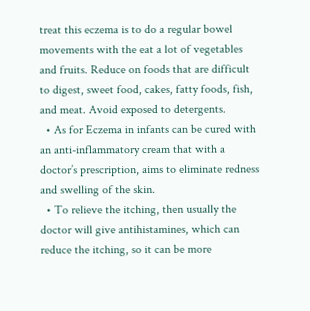treat this eczema is to do a regular bowel movements with the eat a lot of vegetables and fruits. Reduce on foods that are difficult to digest, sweet food, cakes, fatty foods, fish, and meat. Avoid exposed to detergents.
  • As for Eczema in infants can be cured with an anti-inflammatory cream that with a doctor’s prescription, aims to eliminate redness and swelling of the skin.
  • To relieve the itching, then usually the doctor will give antihistamines, which can reduce the itching, so it can be more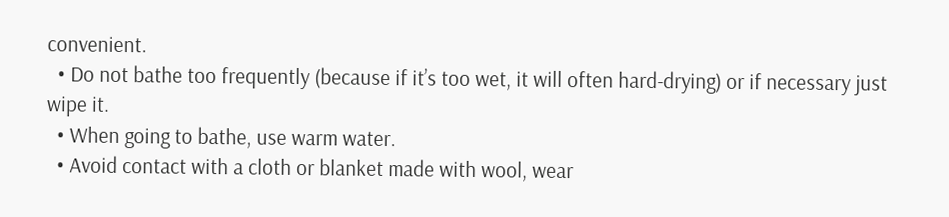convenient.
  • Do not bathe too frequently (because if it’s too wet, it will often hard-drying) or if necessary just wipe it.
  • When going to bathe, use warm water.
  • Avoid contact with a cloth or blanket made with wool, wear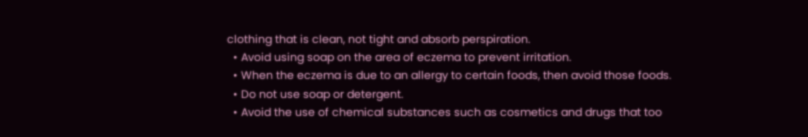clothing that is clean, not tight and absorb perspiration.
  • Avoid using soap on the area of eczema to prevent irritation.
  • When the eczema is due to an allergy to certain foods, then avoid those foods.
  • Do not use soap or detergent.
  • Avoid the use of chemical substances such as cosmetics and drugs that too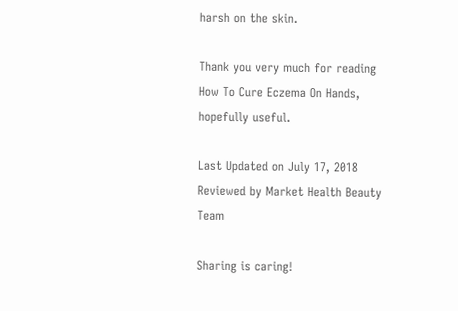harsh on the skin.

Thank you very much for reading How To Cure Eczema On Hands, hopefully useful.

Last Updated on July 17, 2018 Reviewed by Market Health Beauty Team

Sharing is caring!